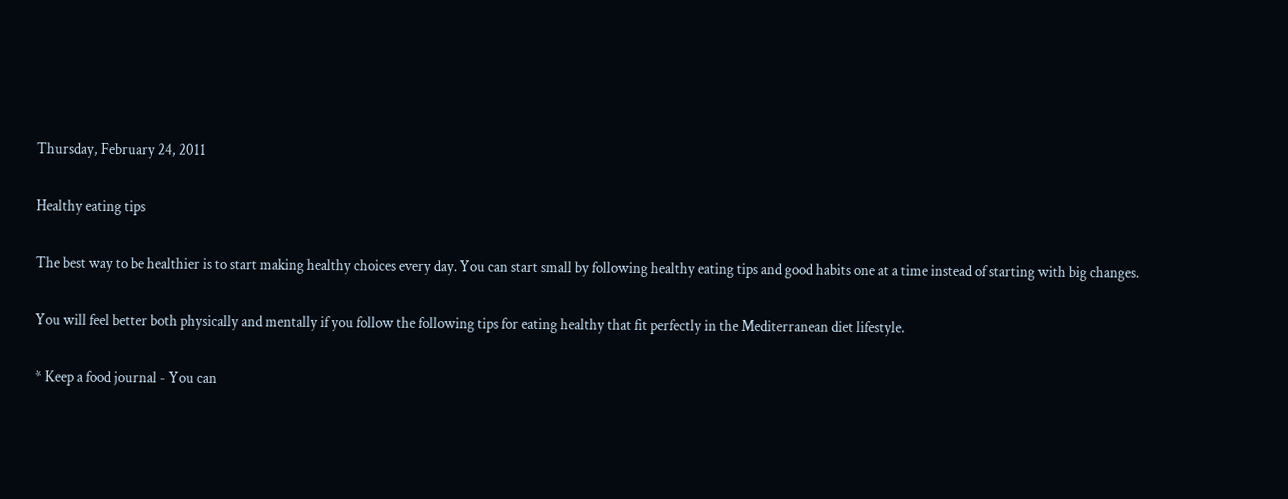Thursday, February 24, 2011

Healthy eating tips

The best way to be healthier is to start making healthy choices every day. You can start small by following healthy eating tips and good habits one at a time instead of starting with big changes.

You will feel better both physically and mentally if you follow the following tips for eating healthy that fit perfectly in the Mediterranean diet lifestyle.

* Keep a food journal - You can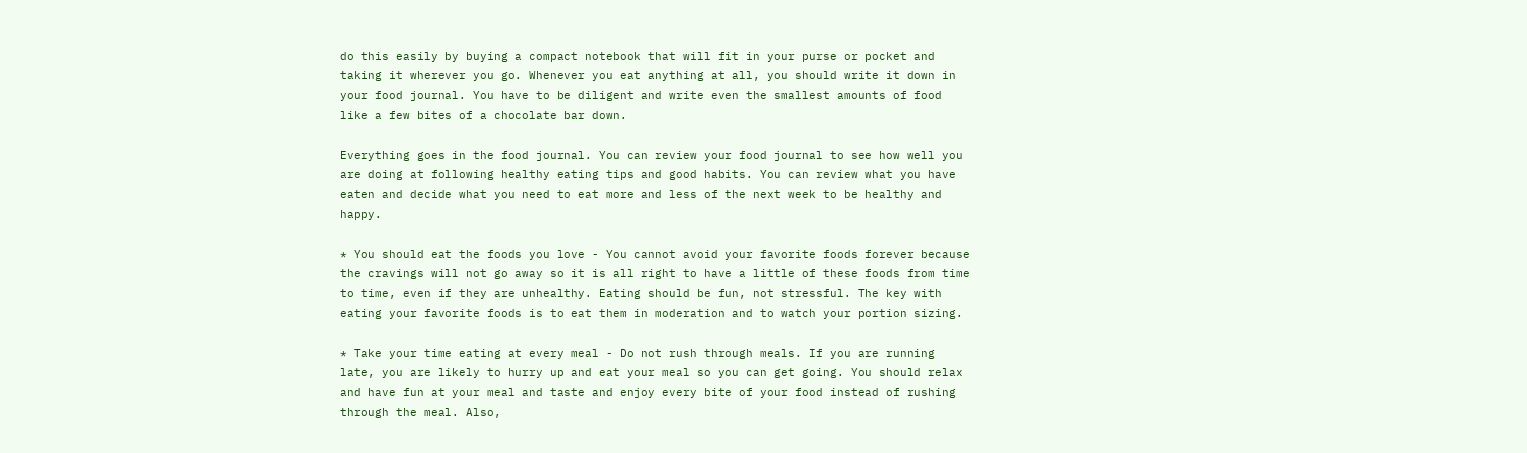do this easily by buying a compact notebook that will fit in your purse or pocket and taking it wherever you go. Whenever you eat anything at all, you should write it down in your food journal. You have to be diligent and write even the smallest amounts of food like a few bites of a chocolate bar down.

Everything goes in the food journal. You can review your food journal to see how well you are doing at following healthy eating tips and good habits. You can review what you have eaten and decide what you need to eat more and less of the next week to be healthy and happy.

* You should eat the foods you love - You cannot avoid your favorite foods forever because the cravings will not go away so it is all right to have a little of these foods from time to time, even if they are unhealthy. Eating should be fun, not stressful. The key with eating your favorite foods is to eat them in moderation and to watch your portion sizing.

* Take your time eating at every meal - Do not rush through meals. If you are running late, you are likely to hurry up and eat your meal so you can get going. You should relax and have fun at your meal and taste and enjoy every bite of your food instead of rushing through the meal. Also,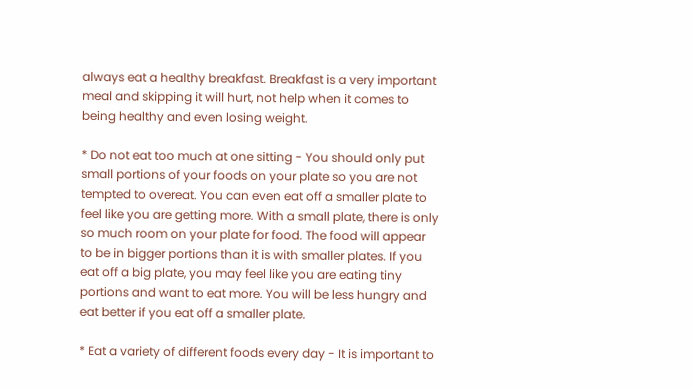always eat a healthy breakfast. Breakfast is a very important meal and skipping it will hurt, not help when it comes to being healthy and even losing weight.

* Do not eat too much at one sitting - You should only put small portions of your foods on your plate so you are not tempted to overeat. You can even eat off a smaller plate to feel like you are getting more. With a small plate, there is only so much room on your plate for food. The food will appear to be in bigger portions than it is with smaller plates. If you eat off a big plate, you may feel like you are eating tiny portions and want to eat more. You will be less hungry and eat better if you eat off a smaller plate.

* Eat a variety of different foods every day - It is important to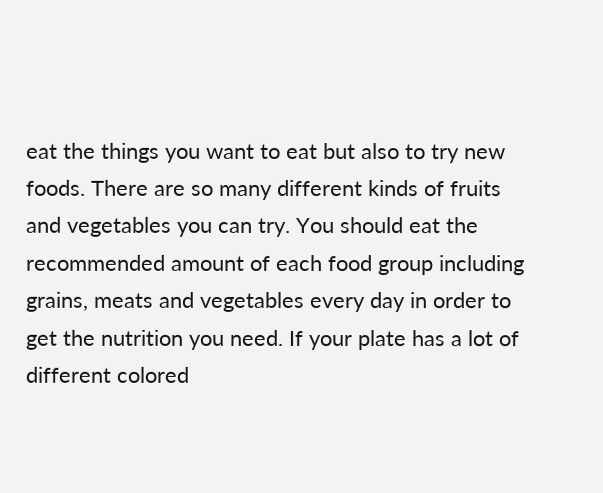eat the things you want to eat but also to try new foods. There are so many different kinds of fruits and vegetables you can try. You should eat the recommended amount of each food group including grains, meats and vegetables every day in order to get the nutrition you need. If your plate has a lot of different colored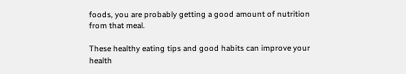foods, you are probably getting a good amount of nutrition from that meal.

These healthy eating tips and good habits can improve your health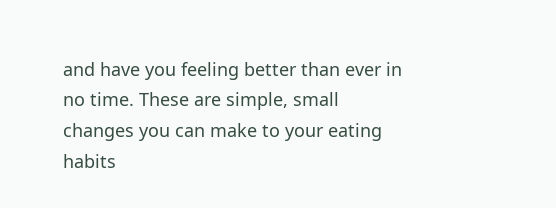and have you feeling better than ever in no time. These are simple, small changes you can make to your eating habits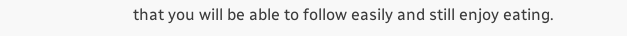that you will be able to follow easily and still enjoy eating.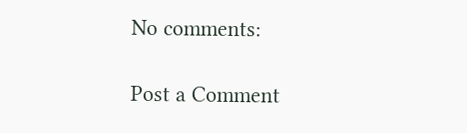No comments:

Post a Comment